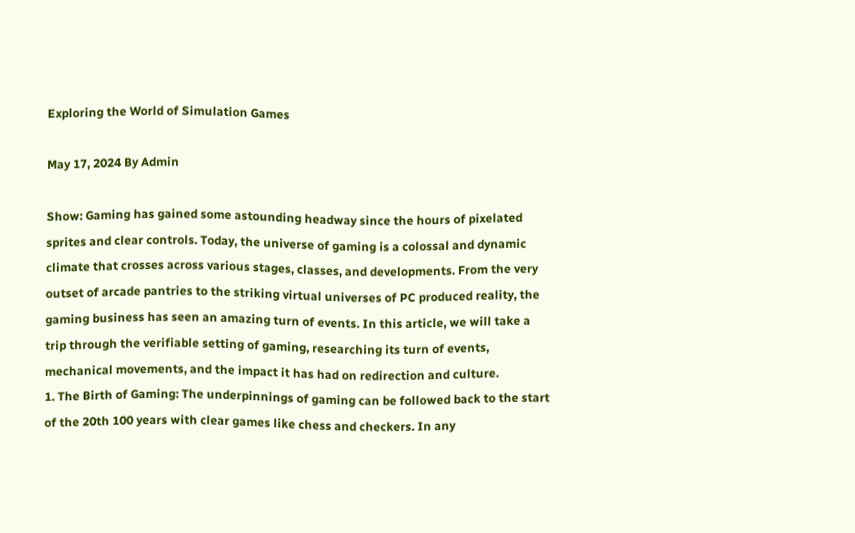Exploring the World of Simulation Games

May 17, 2024 By Admin

Show: Gaming has gained some astounding headway since the hours of pixelated sprites and clear controls. Today, the universe of gaming is a colossal and dynamic climate that crosses across various stages, classes, and developments. From the very outset of arcade pantries to the striking virtual universes of PC produced reality, the gaming business has seen an amazing turn of events. In this article, we will take a trip through the verifiable setting of gaming, researching its turn of events, mechanical movements, and the impact it has had on redirection and culture.
1. The Birth of Gaming: The underpinnings of gaming can be followed back to the start of the 20th 100 years with clear games like chess and checkers. In any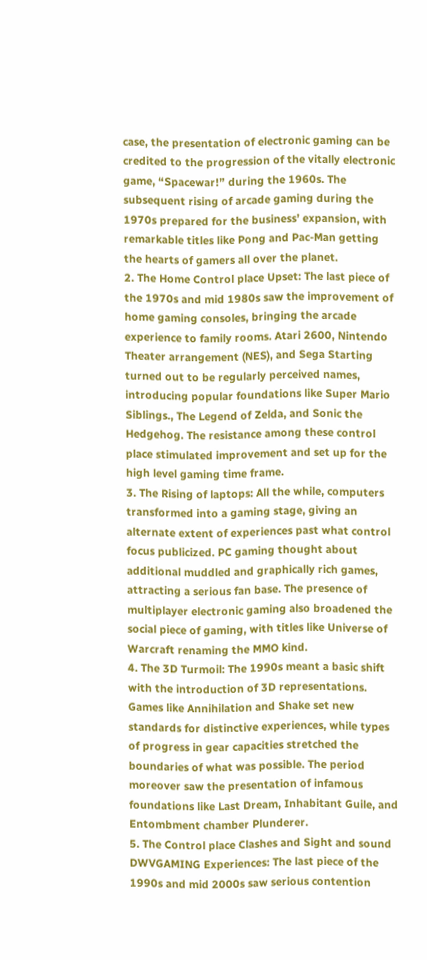case, the presentation of electronic gaming can be credited to the progression of the vitally electronic game, “Spacewar!” during the 1960s. The subsequent rising of arcade gaming during the 1970s prepared for the business’ expansion, with remarkable titles like Pong and Pac-Man getting the hearts of gamers all over the planet.
2. The Home Control place Upset: The last piece of the 1970s and mid 1980s saw the improvement of home gaming consoles, bringing the arcade experience to family rooms. Atari 2600, Nintendo Theater arrangement (NES), and Sega Starting turned out to be regularly perceived names, introducing popular foundations like Super Mario Siblings., The Legend of Zelda, and Sonic the Hedgehog. The resistance among these control place stimulated improvement and set up for the high level gaming time frame.
3. The Rising of laptops: All the while, computers transformed into a gaming stage, giving an alternate extent of experiences past what control focus publicized. PC gaming thought about additional muddled and graphically rich games, attracting a serious fan base. The presence of multiplayer electronic gaming also broadened the social piece of gaming, with titles like Universe of Warcraft renaming the MMO kind.
4. The 3D Turmoil: The 1990s meant a basic shift with the introduction of 3D representations. Games like Annihilation and Shake set new standards for distinctive experiences, while types of progress in gear capacities stretched the boundaries of what was possible. The period moreover saw the presentation of infamous foundations like Last Dream, Inhabitant Guile, and Entombment chamber Plunderer.
5. The Control place Clashes and Sight and sound DWVGAMING Experiences: The last piece of the 1990s and mid 2000s saw serious contention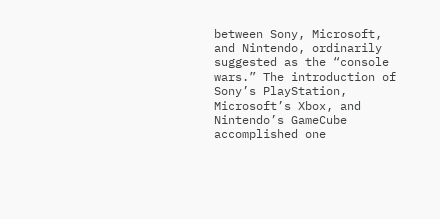between Sony, Microsoft, and Nintendo, ordinarily suggested as the “console wars.” The introduction of Sony’s PlayStation, Microsoft’s Xbox, and Nintendo’s GameCube accomplished one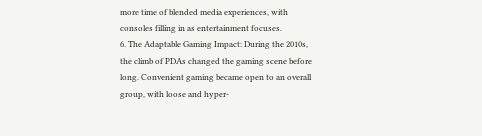more time of blended media experiences, with consoles filling in as entertainment focuses.
6. The Adaptable Gaming Impact: During the 2010s, the climb of PDAs changed the gaming scene before long. Convenient gaming became open to an overall group, with loose and hyper-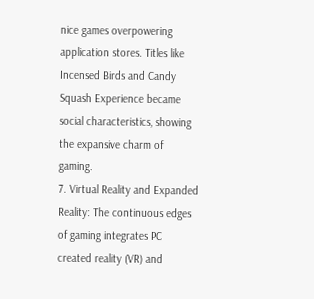nice games overpowering application stores. Titles like Incensed Birds and Candy Squash Experience became social characteristics, showing the expansive charm of gaming.
7. Virtual Reality and Expanded Reality: The continuous edges of gaming integrates PC created reality (VR) and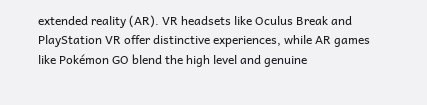extended reality (AR). VR headsets like Oculus Break and PlayStation VR offer distinctive experiences, while AR games like Pokémon GO blend the high level and genuine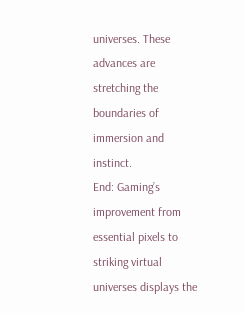universes. These advances are stretching the boundaries of immersion and instinct.
End: Gaming’s improvement from essential pixels to striking virtual universes displays the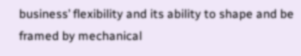business’ flexibility and its ability to shape and be framed by mechanical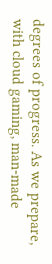degrees of progress. As we prepare, with cloud gaming, man-made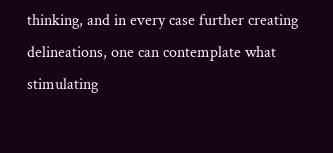thinking, and in every case further creating delineations, one can contemplate what stimulating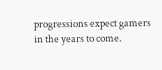progressions expect gamers in the years to come.